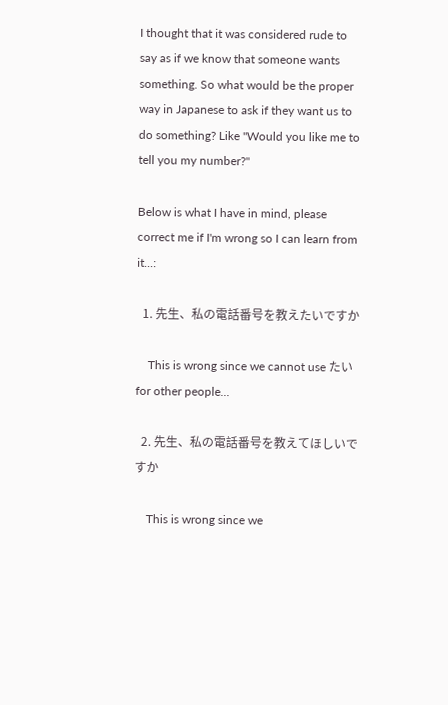I thought that it was considered rude to say as if we know that someone wants something. So what would be the proper way in Japanese to ask if they want us to do something? Like "Would you like me to tell you my number?"

Below is what I have in mind, please correct me if I'm wrong so I can learn from it...:

  1. 先生、私の電話番号を教えたいですか

    This is wrong since we cannot use たい for other people...

  2. 先生、私の電話番号を教えてほしいですか

    This is wrong since we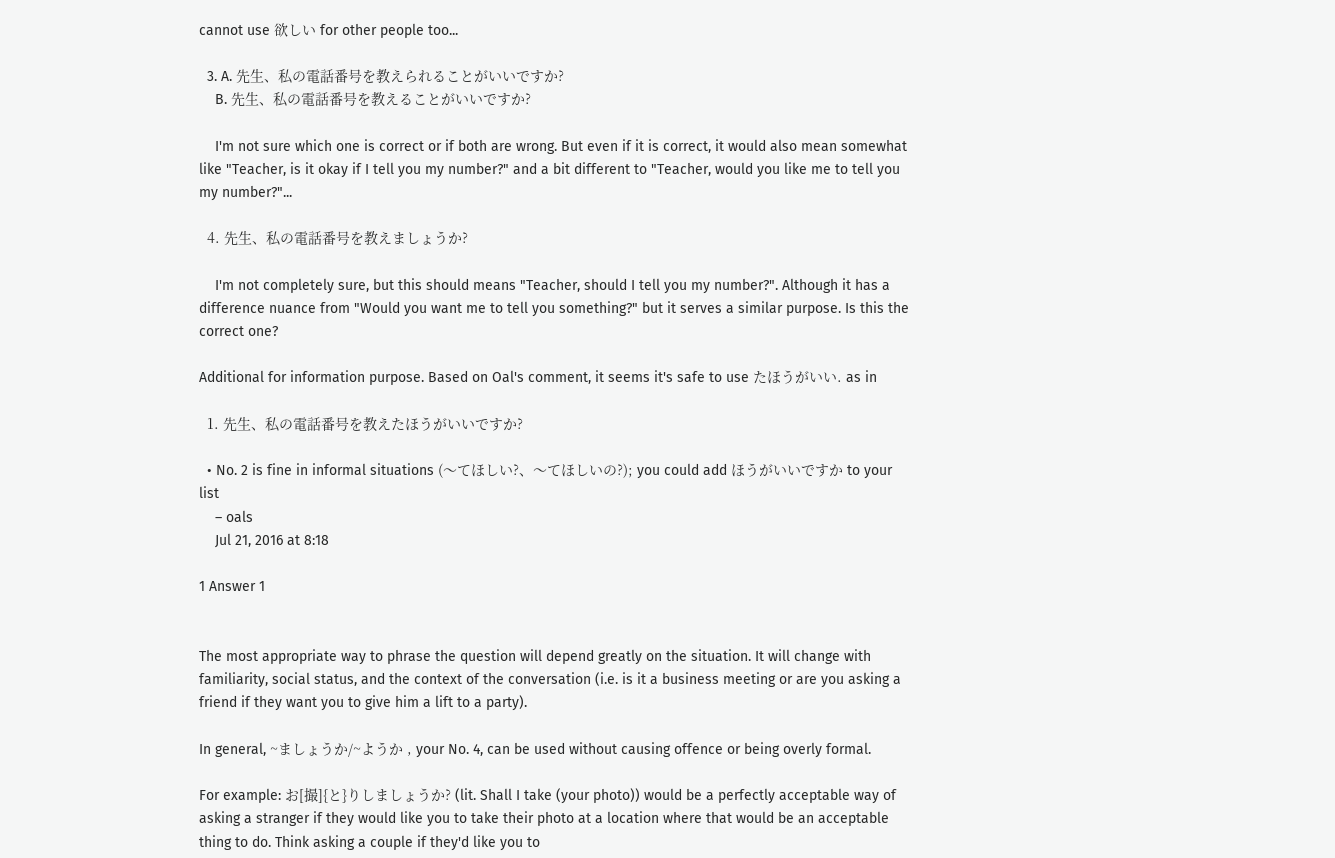cannot use 欲しい for other people too...

  3. A. 先生、私の電話番号を教えられることがいいですか?
    B. 先生、私の電話番号を教えることがいいですか?

    I'm not sure which one is correct or if both are wrong. But even if it is correct, it would also mean somewhat like "Teacher, is it okay if I tell you my number?" and a bit different to "Teacher, would you like me to tell you my number?"...

  4. 先生、私の電話番号を教えましょうか?

    I'm not completely sure, but this should means "Teacher, should I tell you my number?". Although it has a difference nuance from "Would you want me to tell you something?" but it serves a similar purpose. Is this the correct one?

Additional for information purpose. Based on Oal's comment, it seems it's safe to use たほうがいい. as in

  1. 先生、私の電話番号を教えたほうがいいですか?

  • No. 2 is fine in informal situations (〜てほしい?、〜てほしいの?); you could add ほうがいいですか to your list
    – oals
    Jul 21, 2016 at 8:18

1 Answer 1


The most appropriate way to phrase the question will depend greatly on the situation. It will change with familiarity, social status, and the context of the conversation (i.e. is it a business meeting or are you asking a friend if they want you to give him a lift to a party).

In general, ~ましょうか/~ようか , your No. 4, can be used without causing offence or being overly formal.

For example: お[撮]{と}りしましょうか? (lit. Shall I take (your photo)) would be a perfectly acceptable way of asking a stranger if they would like you to take their photo at a location where that would be an acceptable thing to do. Think asking a couple if they'd like you to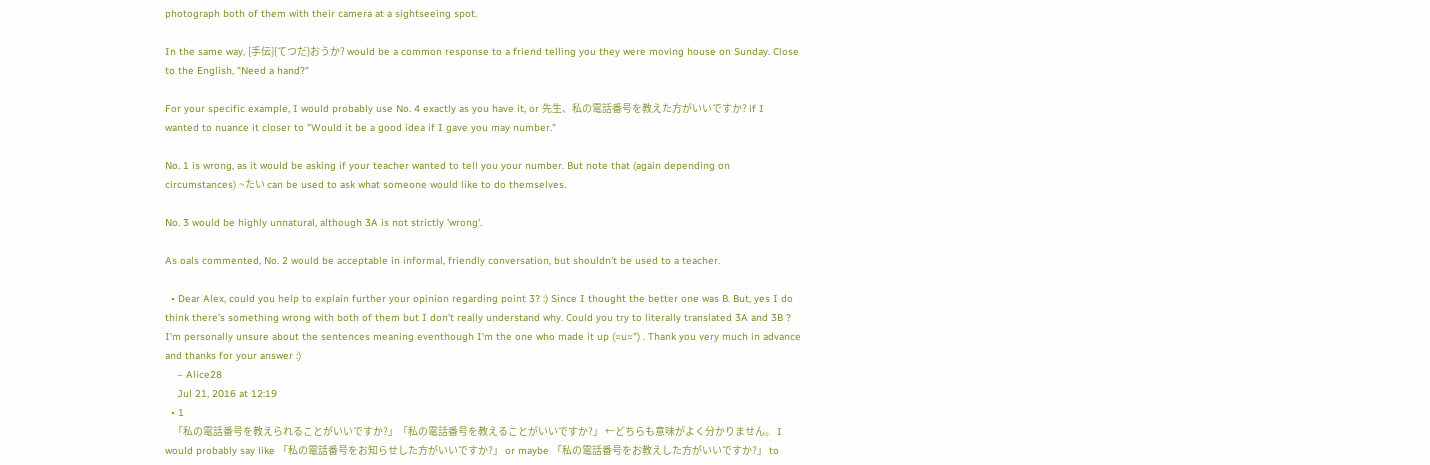photograph both of them with their camera at a sightseeing spot.

In the same way, [手伝]{てつだ}おうか? would be a common response to a friend telling you they were moving house on Sunday. Close to the English, "Need a hand?"

For your specific example, I would probably use No. 4 exactly as you have it, or 先生、私の電話番号を教えた方がいいですか? if I wanted to nuance it closer to "Would it be a good idea if I gave you may number."

No. 1 is wrong, as it would be asking if your teacher wanted to tell you your number. But note that (again depending on circumstances) ~たい can be used to ask what someone would like to do themselves.

No. 3 would be highly unnatural, although 3A is not strictly 'wrong'.

As oals commented, No. 2 would be acceptable in informal, friendly conversation, but shouldn't be used to a teacher.

  • Dear Alex, could you help to explain further your opinion regarding point 3? :) Since I thought the better one was B. But, yes I do think there's something wrong with both of them but I don't really understand why. Could you try to literally translated 3A and 3B ? I'm personally unsure about the sentences meaning eventhough I'm the one who made it up (=u=") . Thank you very much in advance and thanks for your answer :)
    – Alice28
    Jul 21, 2016 at 12:19
  • 1
    「私の電話番号を教えられることがいいですか?」「私の電話番号を教えることがいいですか?」 ←どちらも意味がよく分かりません。 I would probably say like 「私の電話番号をお知らせした方がいいですか?」 or maybe 「私の電話番号をお教えした方がいいですか?」 to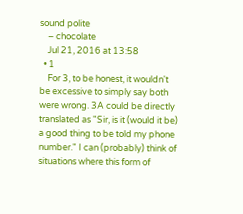sound polite
    – chocolate
    Jul 21, 2016 at 13:58
  • 1
    For 3, to be honest, it wouldn't be excessive to simply say both were wrong. 3A could be directly translated as "Sir, is it (would it be) a good thing to be told my phone number." I can (probably) think of situations where this form of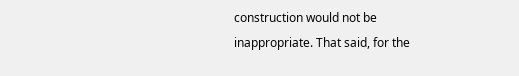construction would not be inappropriate. That said, for the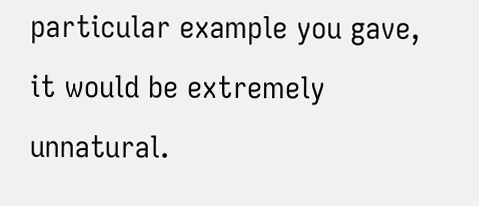particular example you gave, it would be extremely unnatural.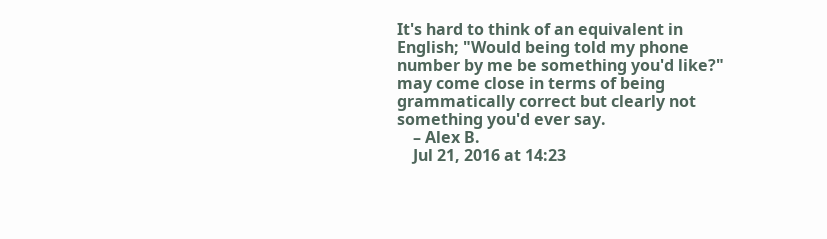It's hard to think of an equivalent in English; "Would being told my phone number by me be something you'd like?" may come close in terms of being grammatically correct but clearly not something you'd ever say.
    – Alex B.
    Jul 21, 2016 at 14:23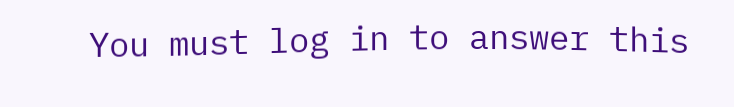You must log in to answer this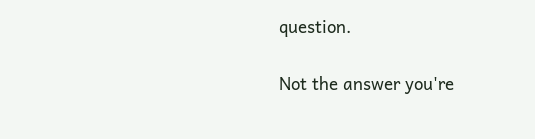question.

Not the answer you're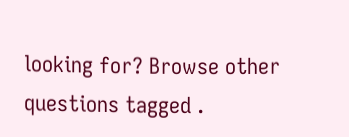looking for? Browse other questions tagged .